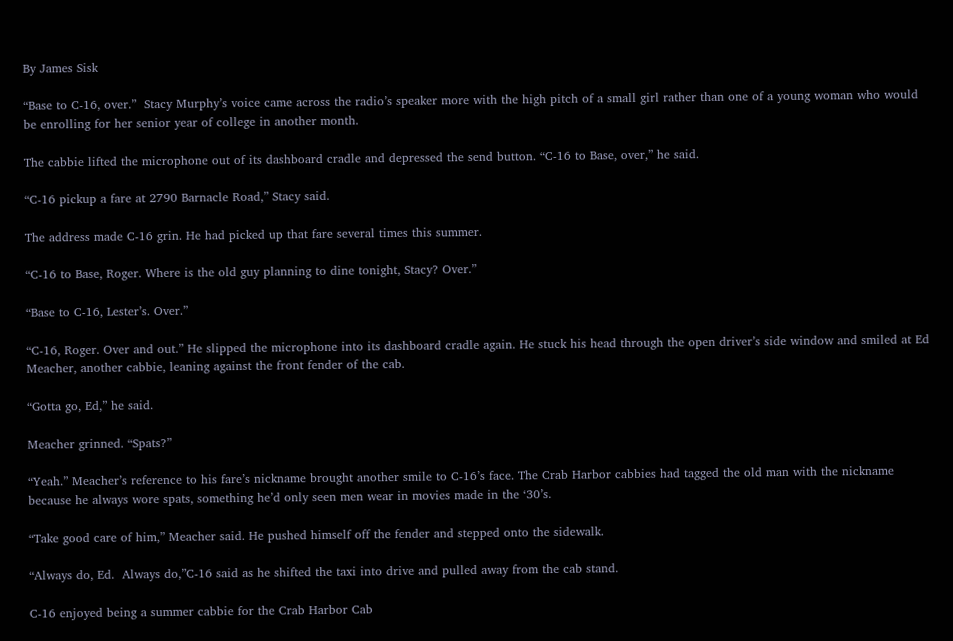By James Sisk

“Base to C-16, over.”  Stacy Murphy’s voice came across the radio’s speaker more with the high pitch of a small girl rather than one of a young woman who would be enrolling for her senior year of college in another month.

The cabbie lifted the microphone out of its dashboard cradle and depressed the send button. “C-16 to Base, over,” he said.

“C-16 pickup a fare at 2790 Barnacle Road,” Stacy said.

The address made C-16 grin. He had picked up that fare several times this summer.

“C-16 to Base, Roger. Where is the old guy planning to dine tonight, Stacy? Over.”

“Base to C-16, Lester’s. Over.”

“C-16, Roger. Over and out.” He slipped the microphone into its dashboard cradle again. He stuck his head through the open driver’s side window and smiled at Ed Meacher, another cabbie, leaning against the front fender of the cab.

“Gotta go, Ed,” he said.

Meacher grinned. “Spats?”

“Yeah.” Meacher’s reference to his fare’s nickname brought another smile to C-16’s face. The Crab Harbor cabbies had tagged the old man with the nickname because he always wore spats, something he’d only seen men wear in movies made in the ‘30’s.

“Take good care of him,” Meacher said. He pushed himself off the fender and stepped onto the sidewalk.

“Always do, Ed.  Always do,”C-16 said as he shifted the taxi into drive and pulled away from the cab stand.

C-16 enjoyed being a summer cabbie for the Crab Harbor Cab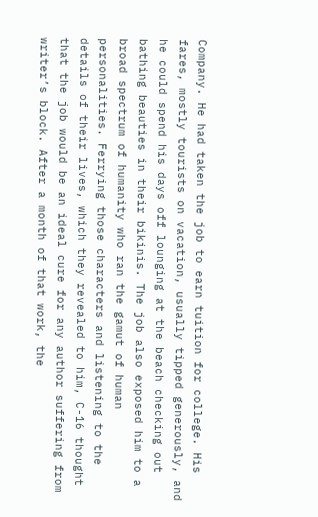Company. He had taken the job to earn tuition for college. His fares, mostly tourists on vacation, usually tipped generously, and he could spend his days off lounging at the beach checking out bathing beauties in their bikinis. The job also exposed him to a broad spectrum of humanity who ran the gamut of human personalities. Ferrying those characters and listening to the details of their lives, which they revealed to him, C-16 thought that the job would be an ideal cure for any author suffering from writer’s block. After a month of that work, the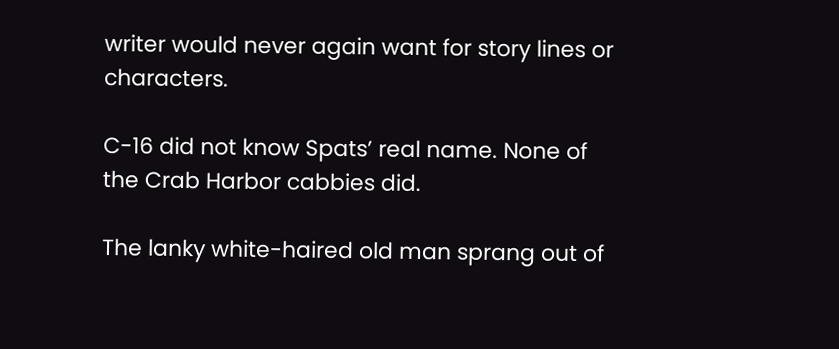writer would never again want for story lines or characters.

C-16 did not know Spats’ real name. None of the Crab Harbor cabbies did.

The lanky white-haired old man sprang out of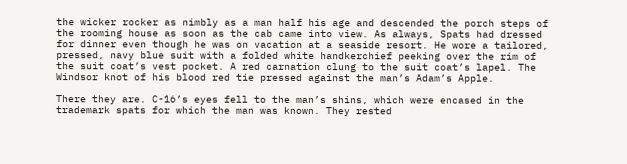the wicker rocker as nimbly as a man half his age and descended the porch steps of the rooming house as soon as the cab came into view. As always, Spats had dressed for dinner even though he was on vacation at a seaside resort. He wore a tailored, pressed, navy blue suit with a folded white handkerchief peeking over the rim of the suit coat’s vest pocket. A red carnation clung to the suit coat’s lapel. The Windsor knot of his blood red tie pressed against the man’s Adam’s Apple.

There they are. C-16’s eyes fell to the man’s shins, which were encased in the trademark spats for which the man was known. They rested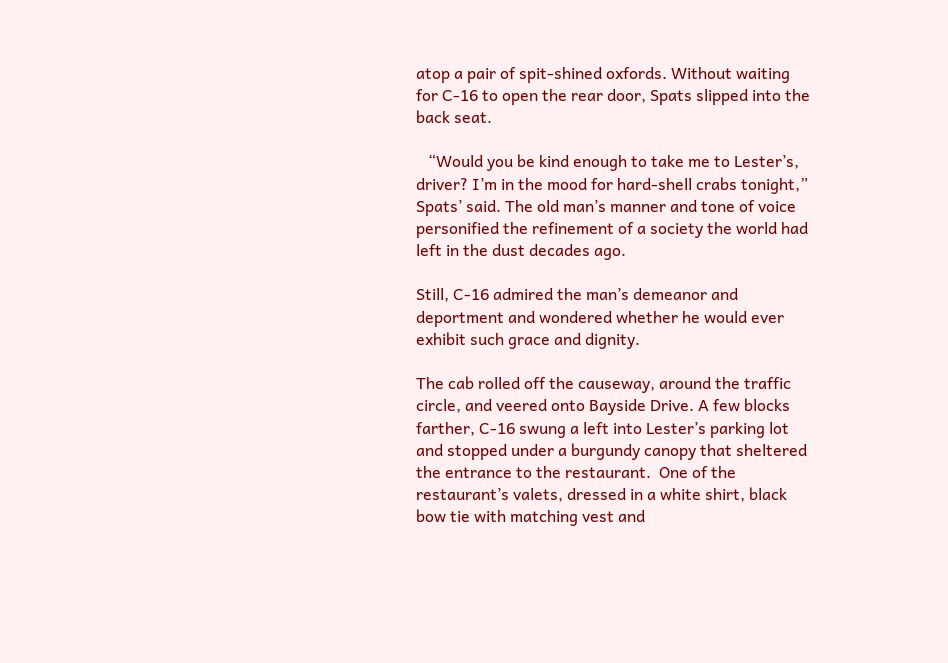atop a pair of spit-shined oxfords. Without waiting for C-16 to open the rear door, Spats slipped into the back seat.

   “Would you be kind enough to take me to Lester’s, driver? I’m in the mood for hard-shell crabs tonight,” Spats’ said. The old man’s manner and tone of voice personified the refinement of a society the world had left in the dust decades ago.

Still, C-16 admired the man’s demeanor and deportment and wondered whether he would ever exhibit such grace and dignity.

The cab rolled off the causeway, around the traffic circle, and veered onto Bayside Drive. A few blocks farther, C-16 swung a left into Lester’s parking lot and stopped under a burgundy canopy that sheltered the entrance to the restaurant.  One of the restaurant’s valets, dressed in a white shirt, black bow tie with matching vest and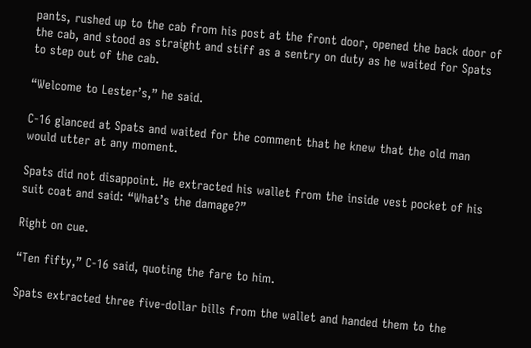pants, rushed up to the cab from his post at the front door, opened the back door of the cab, and stood as straight and stiff as a sentry on duty as he waited for Spats to step out of the cab.

“Welcome to Lester’s,” he said.

C-16 glanced at Spats and waited for the comment that he knew that the old man would utter at any moment.

Spats did not disappoint. He extracted his wallet from the inside vest pocket of his suit coat and said: “What’s the damage?”

Right on cue.

“Ten fifty,” C-16 said, quoting the fare to him.

Spats extracted three five-dollar bills from the wallet and handed them to the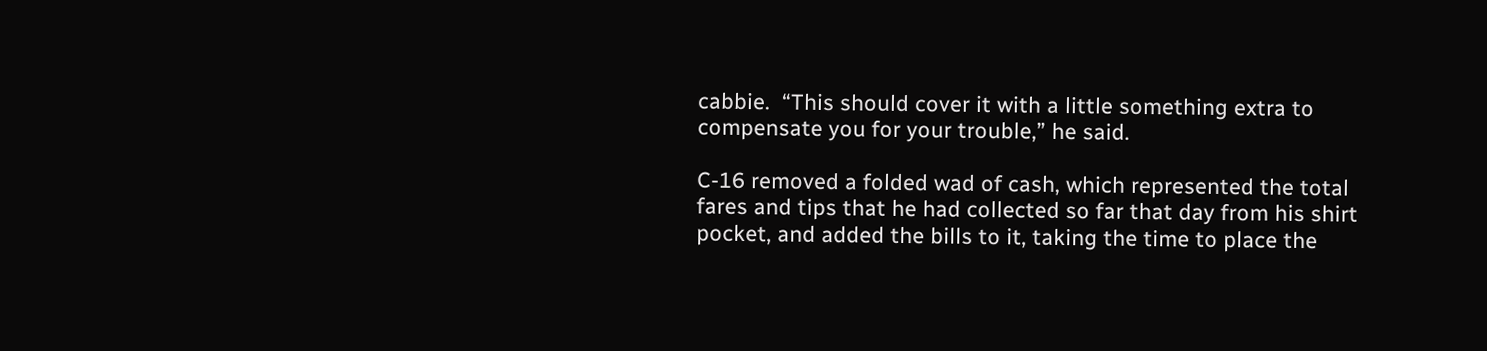cabbie.  “This should cover it with a little something extra to compensate you for your trouble,” he said.

C-16 removed a folded wad of cash, which represented the total fares and tips that he had collected so far that day from his shirt pocket, and added the bills to it, taking the time to place the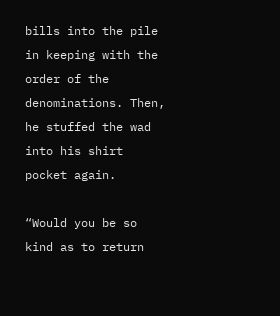bills into the pile in keeping with the order of the denominations. Then, he stuffed the wad into his shirt pocket again.

“Would you be so kind as to return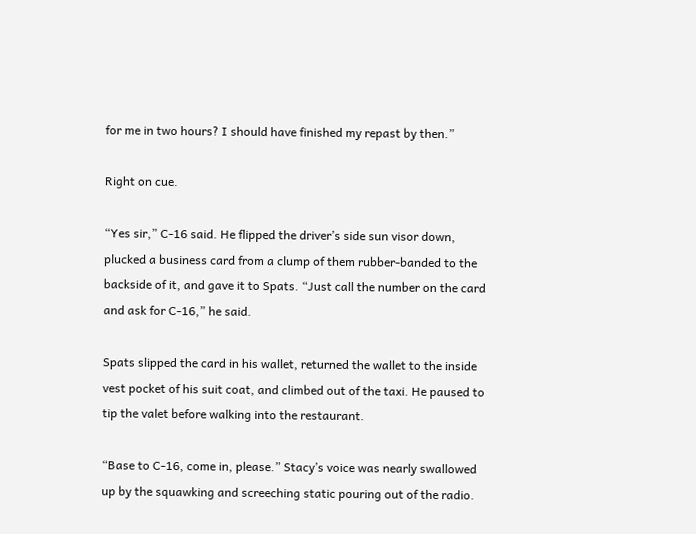for me in two hours? I should have finished my repast by then.”

Right on cue.

“Yes sir,” C-16 said. He flipped the driver’s side sun visor down, plucked a business card from a clump of them rubber-banded to the backside of it, and gave it to Spats. “Just call the number on the card and ask for C-16,” he said.

Spats slipped the card in his wallet, returned the wallet to the inside vest pocket of his suit coat, and climbed out of the taxi. He paused to tip the valet before walking into the restaurant.

“Base to C-16, come in, please.” Stacy’s voice was nearly swallowed up by the squawking and screeching static pouring out of the radio.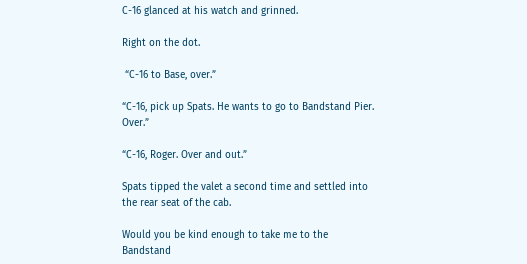C-16 glanced at his watch and grinned.

Right on the dot.

 “C-16 to Base, over.”

“C-16, pick up Spats. He wants to go to Bandstand Pier. Over.”

“C-16, Roger. Over and out.”

Spats tipped the valet a second time and settled into the rear seat of the cab.

Would you be kind enough to take me to the Bandstand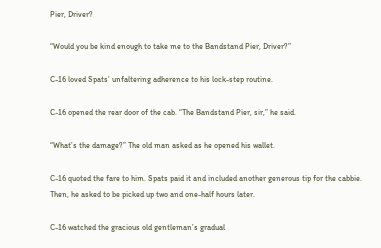Pier, Driver?

“Would you be kind enough to take me to the Bandstand Pier, Driver?”

C-16 loved Spats’ unfaltering adherence to his lock-step routine.

C-16 opened the rear door of the cab. “The Bandstand Pier, sir,” he said.

“What’s the damage?” The old man asked as he opened his wallet.

C-16 quoted the fare to him. Spats paid it and included another generous tip for the cabbie. Then, he asked to be picked up two and one-half hours later.

C-16 watched the gracious old gentleman’s gradual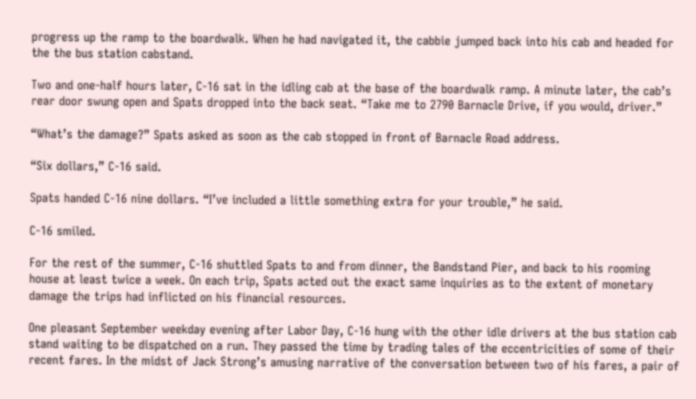progress up the ramp to the boardwalk. When he had navigated it, the cabbie jumped back into his cab and headed for the the bus station cabstand.

Two and one-half hours later, C-16 sat in the idling cab at the base of the boardwalk ramp. A minute later, the cab’s rear door swung open and Spats dropped into the back seat. “Take me to 2790 Barnacle Drive, if you would, driver.”

“What’s the damage?” Spats asked as soon as the cab stopped in front of Barnacle Road address.

“Six dollars,” C-16 said.

Spats handed C-16 nine dollars. “I’ve included a little something extra for your trouble,” he said.

C-16 smiled.

For the rest of the summer, C-16 shuttled Spats to and from dinner, the Bandstand Pier, and back to his rooming house at least twice a week. On each trip, Spats acted out the exact same inquiries as to the extent of monetary damage the trips had inflicted on his financial resources.

One pleasant September weekday evening after Labor Day, C-16 hung with the other idle drivers at the bus station cab stand waiting to be dispatched on a run. They passed the time by trading tales of the eccentricities of some of their recent fares. In the midst of Jack Strong’s amusing narrative of the conversation between two of his fares, a pair of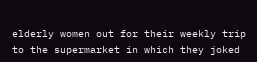elderly women out for their weekly trip to the supermarket in which they joked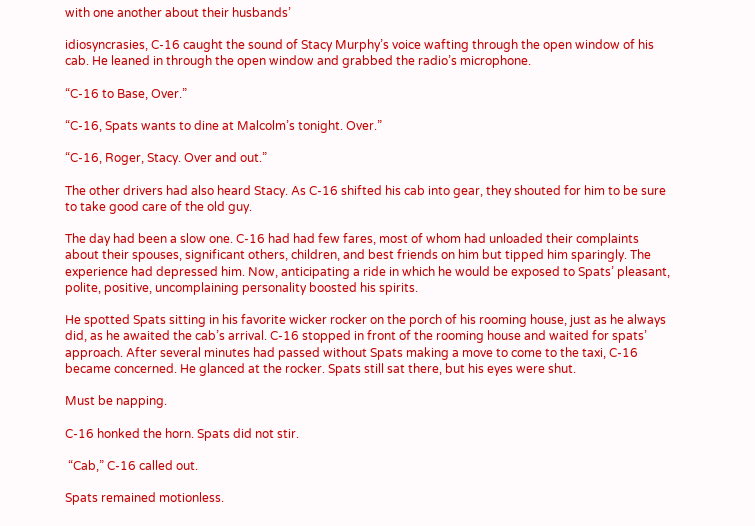with one another about their husbands’

idiosyncrasies, C-16 caught the sound of Stacy Murphy’s voice wafting through the open window of his cab. He leaned in through the open window and grabbed the radio’s microphone.

“C-16 to Base, Over.”

“C-16, Spats wants to dine at Malcolm’s tonight. Over.”

“C-16, Roger, Stacy. Over and out.”

The other drivers had also heard Stacy. As C-16 shifted his cab into gear, they shouted for him to be sure to take good care of the old guy.

The day had been a slow one. C-16 had had few fares, most of whom had unloaded their complaints about their spouses, significant others, children, and best friends on him but tipped him sparingly. The experience had depressed him. Now, anticipating a ride in which he would be exposed to Spats’ pleasant, polite, positive, uncomplaining personality boosted his spirits.

He spotted Spats sitting in his favorite wicker rocker on the porch of his rooming house, just as he always did, as he awaited the cab’s arrival. C-16 stopped in front of the rooming house and waited for spats’ approach. After several minutes had passed without Spats making a move to come to the taxi, C-16 became concerned. He glanced at the rocker. Spats still sat there, but his eyes were shut.

Must be napping.

C-16 honked the horn. Spats did not stir.

 “Cab,” C-16 called out.

Spats remained motionless.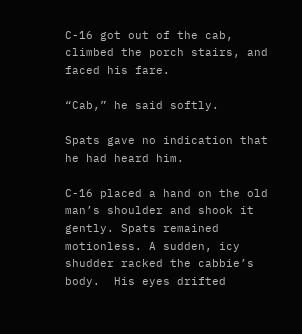C-16 got out of the cab, climbed the porch stairs, and faced his fare.

“Cab,” he said softly.

Spats gave no indication that he had heard him.

C-16 placed a hand on the old man’s shoulder and shook it gently. Spats remained motionless. A sudden, icy shudder racked the cabbie’s body.  His eyes drifted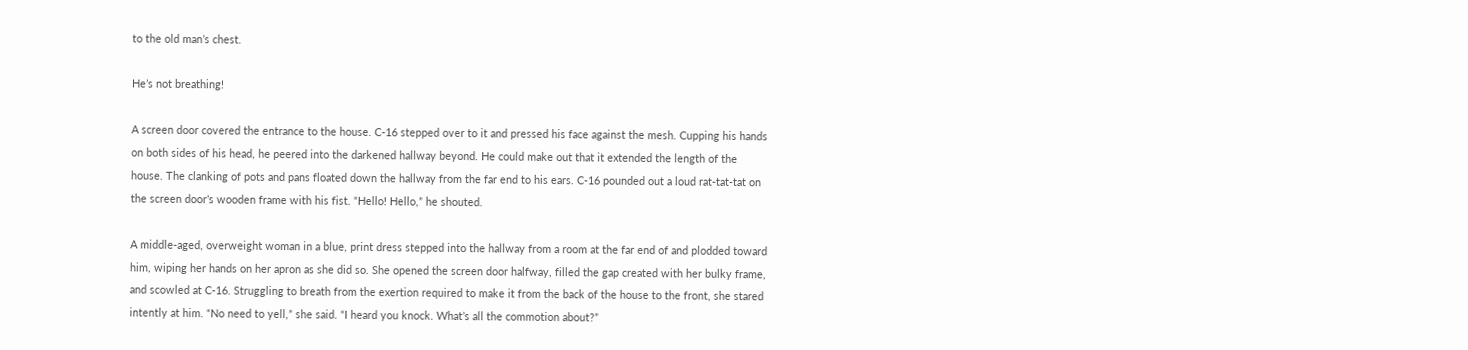to the old man’s chest.

He’s not breathing!

A screen door covered the entrance to the house. C-16 stepped over to it and pressed his face against the mesh. Cupping his hands on both sides of his head, he peered into the darkened hallway beyond. He could make out that it extended the length of the house. The clanking of pots and pans floated down the hallway from the far end to his ears. C-16 pounded out a loud rat-tat-tat on the screen door’s wooden frame with his fist. “Hello! Hello,” he shouted.

A middle-aged, overweight woman in a blue, print dress stepped into the hallway from a room at the far end of and plodded toward him, wiping her hands on her apron as she did so. She opened the screen door halfway, filled the gap created with her bulky frame, and scowled at C-16. Struggling to breath from the exertion required to make it from the back of the house to the front, she stared intently at him. “No need to yell,” she said. “I heard you knock. What’s all the commotion about?”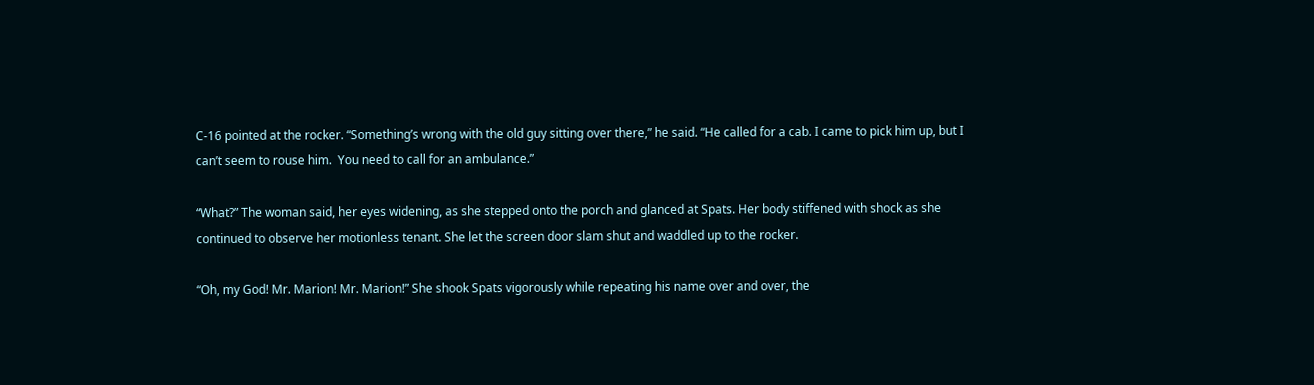C-16 pointed at the rocker. “Something’s wrong with the old guy sitting over there,” he said. “He called for a cab. I came to pick him up, but I can’t seem to rouse him.  You need to call for an ambulance.”

“What?” The woman said, her eyes widening, as she stepped onto the porch and glanced at Spats. Her body stiffened with shock as she continued to observe her motionless tenant. She let the screen door slam shut and waddled up to the rocker.

“Oh, my God! Mr. Marion! Mr. Marion!” She shook Spats vigorously while repeating his name over and over, the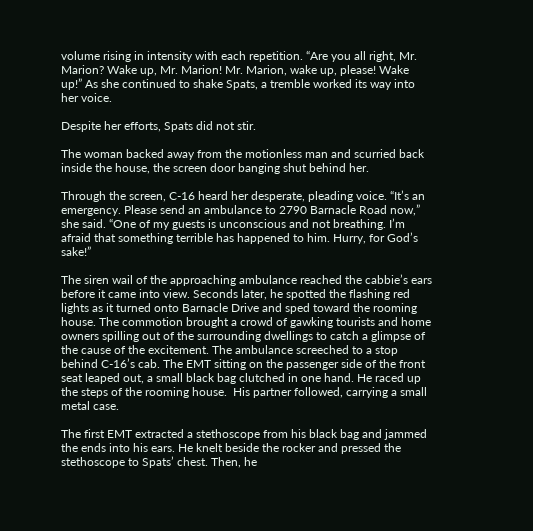volume rising in intensity with each repetition. “Are you all right, Mr. Marion? Wake up, Mr. Marion! Mr. Marion, wake up, please! Wake up!” As she continued to shake Spats, a tremble worked its way into her voice.

Despite her efforts, Spats did not stir.

The woman backed away from the motionless man and scurried back inside the house, the screen door banging shut behind her.

Through the screen, C-16 heard her desperate, pleading voice. “It’s an emergency. Please send an ambulance to 2790 Barnacle Road now,” she said. “One of my guests is unconscious and not breathing. I’m afraid that something terrible has happened to him. Hurry, for God’s sake!”

The siren wail of the approaching ambulance reached the cabbie’s ears before it came into view. Seconds later, he spotted the flashing red lights as it turned onto Barnacle Drive and sped toward the rooming house. The commotion brought a crowd of gawking tourists and home owners spilling out of the surrounding dwellings to catch a glimpse of the cause of the excitement. The ambulance screeched to a stop behind C-16’s cab. The EMT sitting on the passenger side of the front seat leaped out, a small black bag clutched in one hand. He raced up the steps of the rooming house.  His partner followed, carrying a small metal case.

The first EMT extracted a stethoscope from his black bag and jammed the ends into his ears. He knelt beside the rocker and pressed the stethoscope to Spats’ chest. Then, he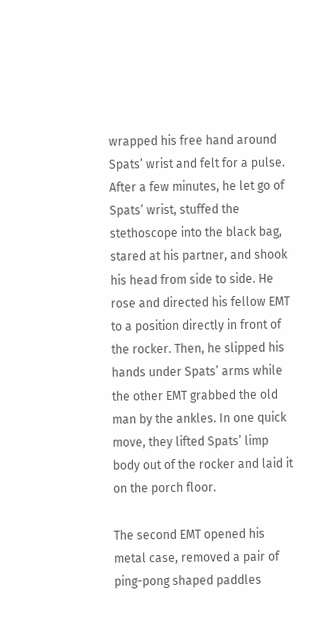wrapped his free hand around Spats’ wrist and felt for a pulse. After a few minutes, he let go of Spats’ wrist, stuffed the stethoscope into the black bag, stared at his partner, and shook his head from side to side. He rose and directed his fellow EMT to a position directly in front of the rocker. Then, he slipped his hands under Spats’ arms while the other EMT grabbed the old man by the ankles. In one quick move, they lifted Spats’ limp body out of the rocker and laid it on the porch floor.

The second EMT opened his metal case, removed a pair of ping-pong shaped paddles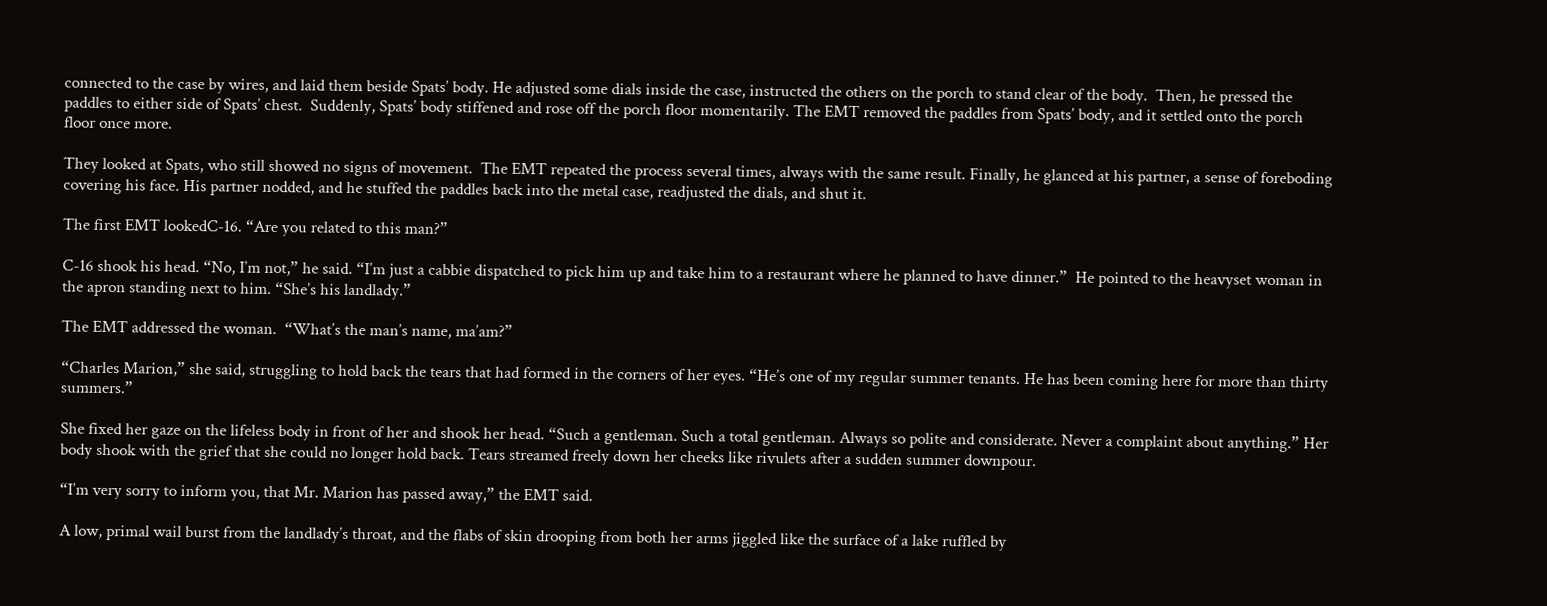connected to the case by wires, and laid them beside Spats’ body. He adjusted some dials inside the case, instructed the others on the porch to stand clear of the body.  Then, he pressed the paddles to either side of Spats’ chest.  Suddenly, Spats’ body stiffened and rose off the porch floor momentarily. The EMT removed the paddles from Spats’ body, and it settled onto the porch floor once more.

They looked at Spats, who still showed no signs of movement.  The EMT repeated the process several times, always with the same result. Finally, he glanced at his partner, a sense of foreboding covering his face. His partner nodded, and he stuffed the paddles back into the metal case, readjusted the dials, and shut it.

The first EMT lookedC-16. “Are you related to this man?”

C-16 shook his head. “No, I’m not,” he said. “I’m just a cabbie dispatched to pick him up and take him to a restaurant where he planned to have dinner.”  He pointed to the heavyset woman in the apron standing next to him. “She’s his landlady.”

The EMT addressed the woman.  “What’s the man’s name, ma’am?”

“Charles Marion,” she said, struggling to hold back the tears that had formed in the corners of her eyes. “He’s one of my regular summer tenants. He has been coming here for more than thirty summers.”

She fixed her gaze on the lifeless body in front of her and shook her head. “Such a gentleman. Such a total gentleman. Always so polite and considerate. Never a complaint about anything.” Her body shook with the grief that she could no longer hold back. Tears streamed freely down her cheeks like rivulets after a sudden summer downpour.

“I’m very sorry to inform you, that Mr. Marion has passed away,” the EMT said.

A low, primal wail burst from the landlady’s throat, and the flabs of skin drooping from both her arms jiggled like the surface of a lake ruffled by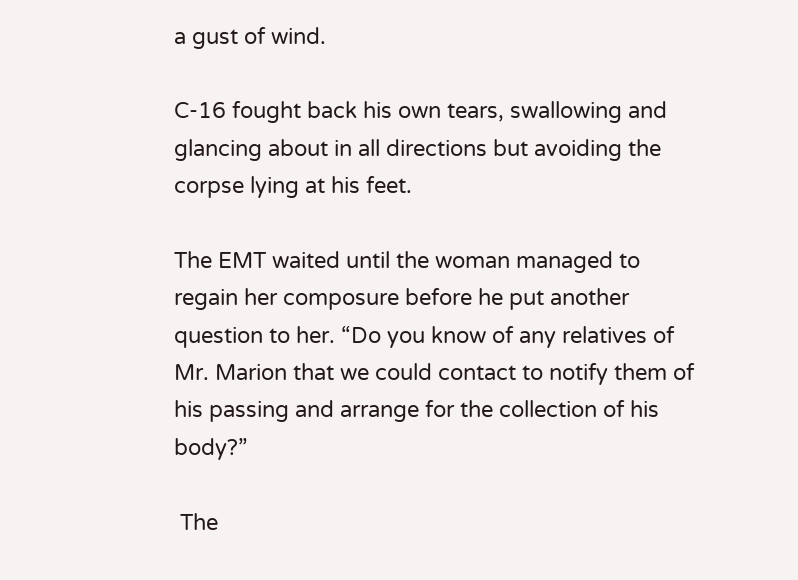a gust of wind.

C-16 fought back his own tears, swallowing and glancing about in all directions but avoiding the corpse lying at his feet.

The EMT waited until the woman managed to regain her composure before he put another question to her. “Do you know of any relatives of Mr. Marion that we could contact to notify them of his passing and arrange for the collection of his body?”

 The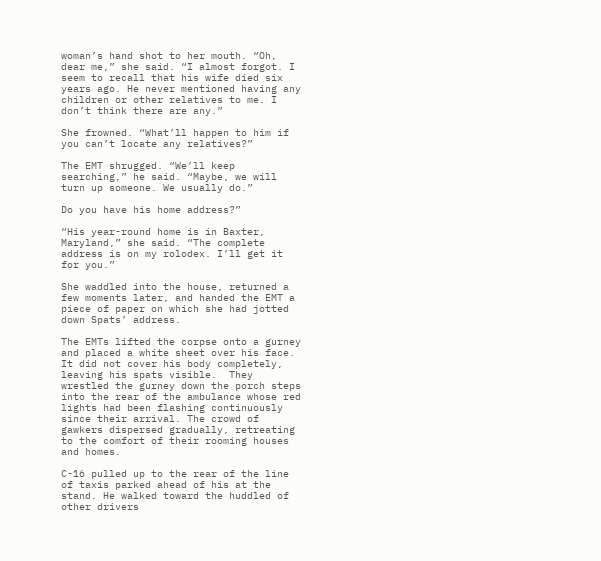woman’s hand shot to her mouth. “Oh, dear me,” she said. “I almost forgot. I seem to recall that his wife died six years ago. He never mentioned having any children or other relatives to me. I don’t think there are any.”

She frowned. “What’ll happen to him if you can’t locate any relatives?”

The EMT shrugged. “We’ll keep searching,” he said. “Maybe, we will turn up someone. We usually do.”

Do you have his home address?”

“His year-round home is in Baxter, Maryland,” she said. “The complete address is on my rolodex. I’ll get it for you.”

She waddled into the house, returned a few moments later, and handed the EMT a piece of paper on which she had jotted down Spats’ address.

The EMTs lifted the corpse onto a gurney and placed a white sheet over his face. It did not cover his body completely, leaving his spats visible.  They wrestled the gurney down the porch steps into the rear of the ambulance whose red lights had been flashing continuously since their arrival. The crowd of gawkers dispersed gradually, retreating to the comfort of their rooming houses and homes.

C-16 pulled up to the rear of the line of taxis parked ahead of his at the stand. He walked toward the huddled of other drivers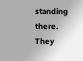standing there. They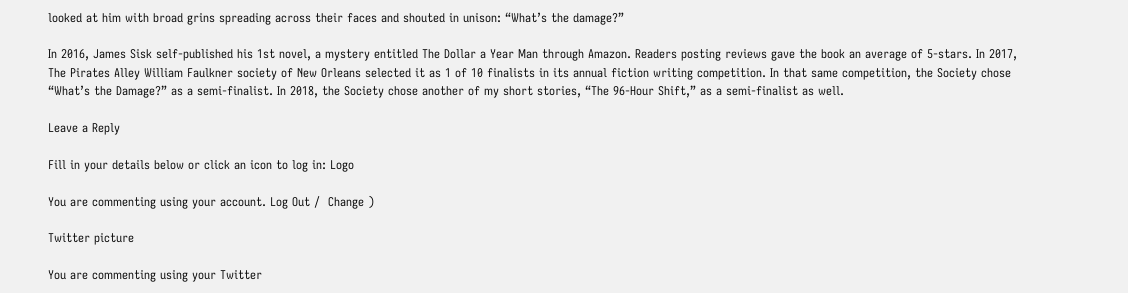looked at him with broad grins spreading across their faces and shouted in unison: “What’s the damage?”

In 2016, James Sisk self-published his 1st novel, a mystery entitled The Dollar a Year Man through Amazon. Readers posting reviews gave the book an average of 5-stars. In 2017, The Pirates Alley William Faulkner society of New Orleans selected it as 1 of 10 finalists in its annual fiction writing competition. In that same competition, the Society chose “What’s the Damage?” as a semi-finalist. In 2018, the Society chose another of my short stories, “The 96-Hour Shift,” as a semi-finalist as well.

Leave a Reply

Fill in your details below or click an icon to log in: Logo

You are commenting using your account. Log Out /  Change )

Twitter picture

You are commenting using your Twitter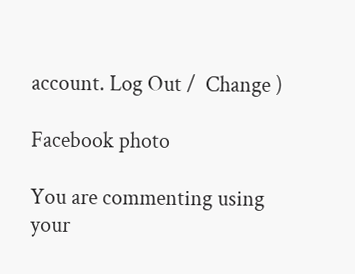account. Log Out /  Change )

Facebook photo

You are commenting using your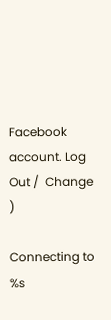Facebook account. Log Out /  Change )

Connecting to %s